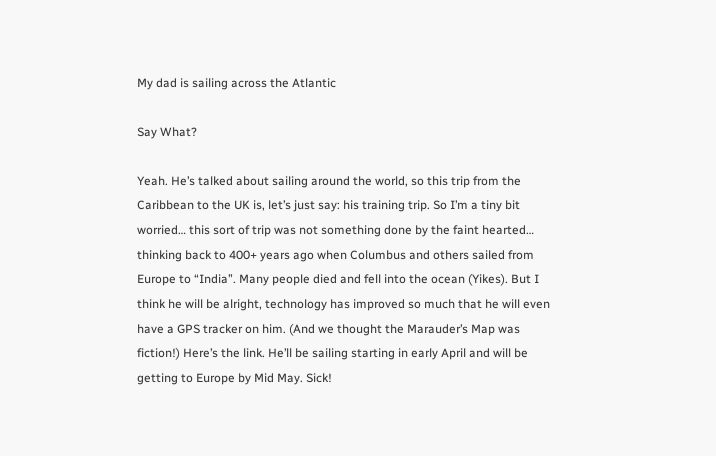My dad is sailing across the Atlantic

Say What?

Yeah. He’s talked about sailing around the world, so this trip from the Caribbean to the UK is, let’s just say: his training trip. So I’m a tiny bit worried… this sort of trip was not something done by the faint hearted… thinking back to 400+ years ago when Columbus and others sailed from Europe to “India”. Many people died and fell into the ocean (Yikes). But I think he will be alright, technology has improved so much that he will even have a GPS tracker on him. (And we thought the Marauder’s Map was fiction!) Here’s the link. He’ll be sailing starting in early April and will be getting to Europe by Mid May. Sick!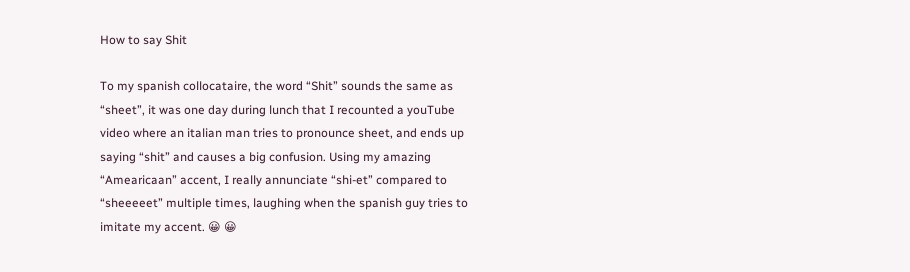How to say Shit

To my spanish collocataire, the word “Shit” sounds the same as “sheet”, it was one day during lunch that I recounted a youTube video where an italian man tries to pronounce sheet, and ends up saying “shit” and causes a big confusion. Using my amazing “Amearicaan” accent, I really annunciate “shi-et” compared to “sheeeeet” multiple times, laughing when the spanish guy tries to imitate my accent. 😀 😀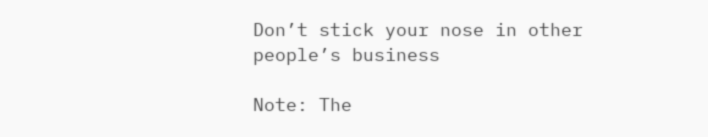Don’t stick your nose in other people’s business

Note: The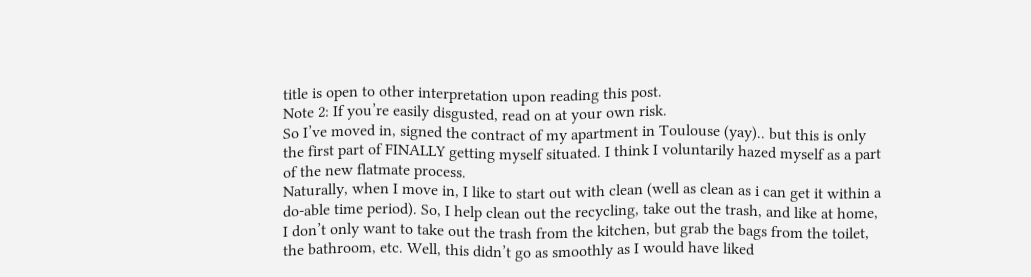title is open to other interpretation upon reading this post.
Note 2: If you’re easily disgusted, read on at your own risk.
So I’ve moved in, signed the contract of my apartment in Toulouse (yay).. but this is only the first part of FINALLY getting myself situated. I think I voluntarily hazed myself as a part of the new flatmate process.
Naturally, when I move in, I like to start out with clean (well as clean as i can get it within a do-able time period). So, I help clean out the recycling, take out the trash, and like at home, I don’t only want to take out the trash from the kitchen, but grab the bags from the toilet, the bathroom, etc. Well, this didn’t go as smoothly as I would have liked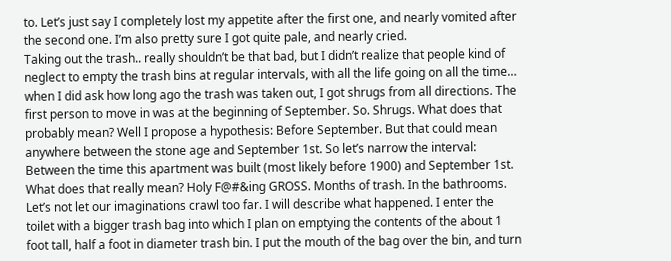to. Let’s just say I completely lost my appetite after the first one, and nearly vomited after the second one. I’m also pretty sure I got quite pale, and nearly cried.
Taking out the trash.. really shouldn’t be that bad, but I didn’t realize that people kind of neglect to empty the trash bins at regular intervals, with all the life going on all the time… when I did ask how long ago the trash was taken out, I got shrugs from all directions. The first person to move in was at the beginning of September. So. Shrugs. What does that probably mean? Well I propose a hypothesis: Before September. But that could mean anywhere between the stone age and September 1st. So let’s narrow the interval: Between the time this apartment was built (most likely before 1900) and September 1st. What does that really mean? Holy F@#&ing GROSS. Months of trash. In the bathrooms. Let’s not let our imaginations crawl too far. I will describe what happened. I enter the toilet with a bigger trash bag into which I plan on emptying the contents of the about 1 foot tall, half a foot in diameter trash bin. I put the mouth of the bag over the bin, and turn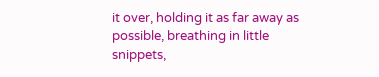it over, holding it as far away as possible, breathing in little snippets,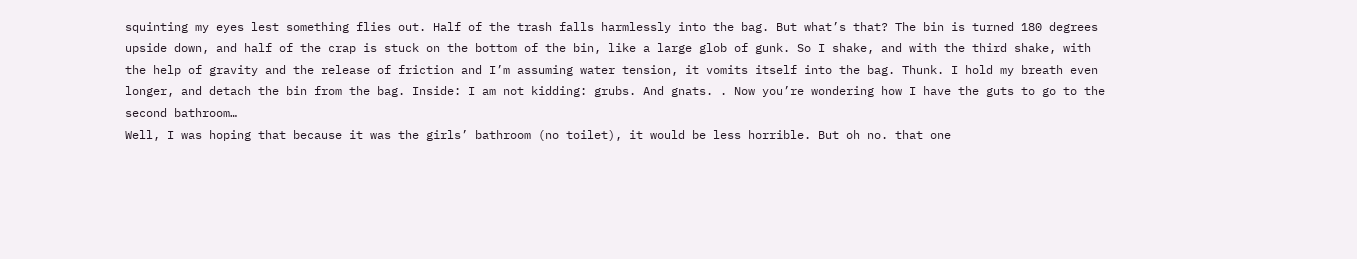squinting my eyes lest something flies out. Half of the trash falls harmlessly into the bag. But what’s that? The bin is turned 180 degrees upside down, and half of the crap is stuck on the bottom of the bin, like a large glob of gunk. So I shake, and with the third shake, with the help of gravity and the release of friction and I’m assuming water tension, it vomits itself into the bag. Thunk. I hold my breath even longer, and detach the bin from the bag. Inside: I am not kidding: grubs. And gnats. . Now you’re wondering how I have the guts to go to the second bathroom…
Well, I was hoping that because it was the girls’ bathroom (no toilet), it would be less horrible. But oh no. that one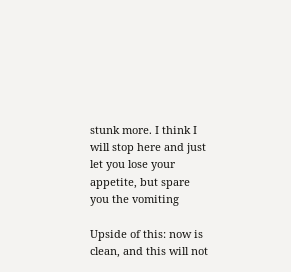stunk more. I think I will stop here and just let you lose your appetite, but spare you the vomiting

Upside of this: now is clean, and this will not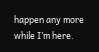happen any more while I’m here.